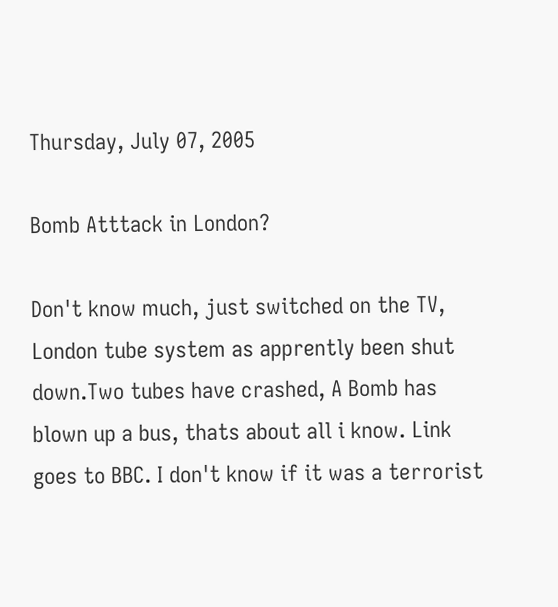Thursday, July 07, 2005

Bomb Atttack in London?

Don't know much, just switched on the TV, London tube system as apprently been shut down.Two tubes have crashed, A Bomb has blown up a bus, thats about all i know. Link goes to BBC. I don't know if it was a terrorist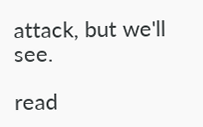attack, but we'll see.

read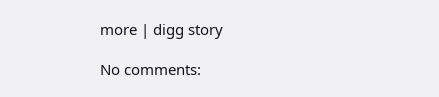more | digg story

No comments: